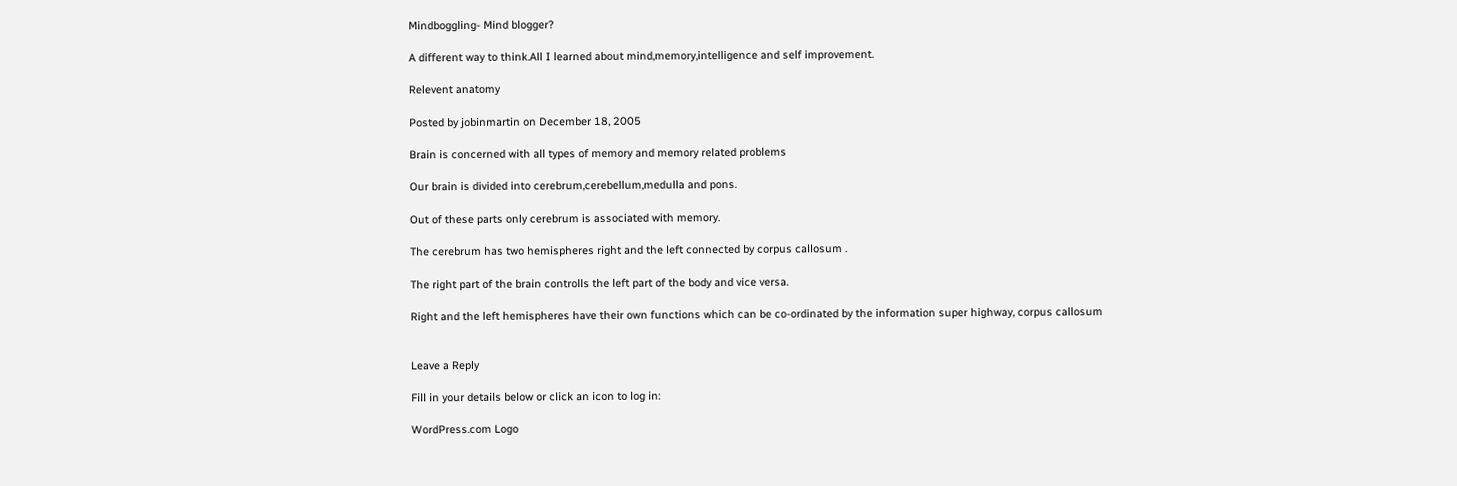Mindboggling- Mind blogger?

A different way to think.All I learned about mind,memory,intelligence and self improvement.

Relevent anatomy

Posted by jobinmartin on December 18, 2005

Brain is concerned with all types of memory and memory related problems

Our brain is divided into cerebrum,cerebellum,medulla and pons.

Out of these parts only cerebrum is associated with memory.

The cerebrum has two hemispheres right and the left connected by corpus callosum .

The right part of the brain controlls the left part of the body and vice versa.

Right and the left hemispheres have their own functions which can be co-ordinated by the information super highway, corpus callosum


Leave a Reply

Fill in your details below or click an icon to log in:

WordPress.com Logo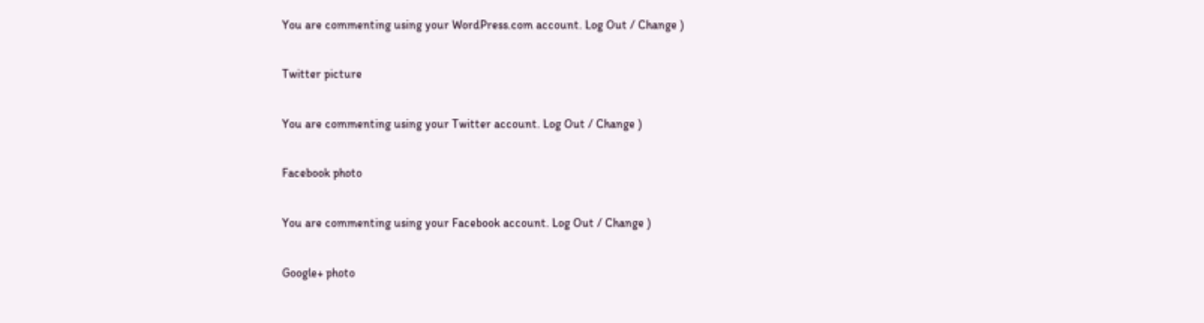You are commenting using your WordPress.com account. Log Out / Change )

Twitter picture

You are commenting using your Twitter account. Log Out / Change )

Facebook photo

You are commenting using your Facebook account. Log Out / Change )

Google+ photo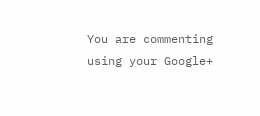You are commenting using your Google+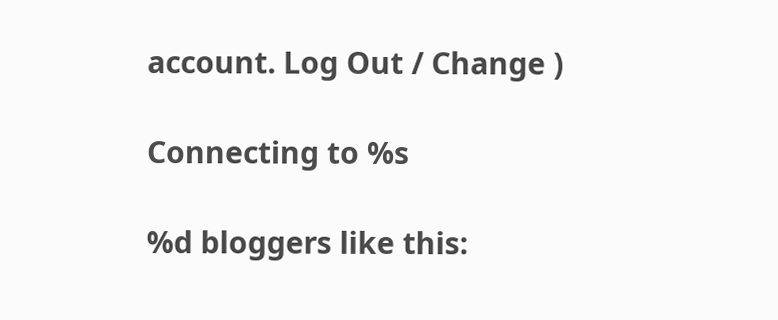account. Log Out / Change )

Connecting to %s

%d bloggers like this: